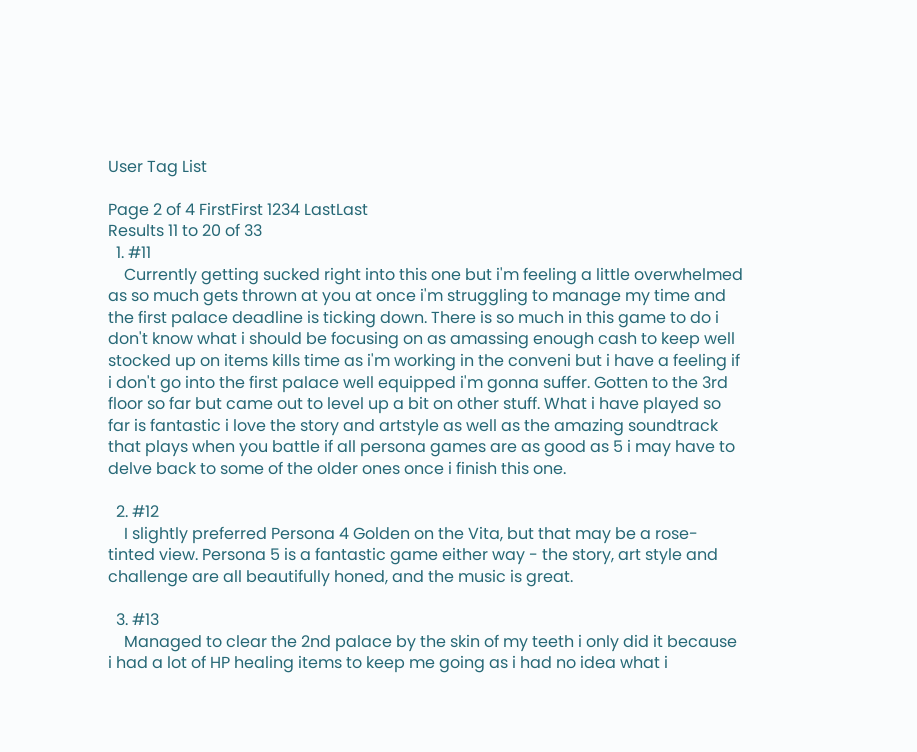User Tag List

Page 2 of 4 FirstFirst 1234 LastLast
Results 11 to 20 of 33
  1. #11
    Currently getting sucked right into this one but i'm feeling a little overwhelmed as so much gets thrown at you at once i'm struggling to manage my time and the first palace deadline is ticking down. There is so much in this game to do i don't know what i should be focusing on as amassing enough cash to keep well stocked up on items kills time as i'm working in the conveni but i have a feeling if i don't go into the first palace well equipped i'm gonna suffer. Gotten to the 3rd floor so far but came out to level up a bit on other stuff. What i have played so far is fantastic i love the story and artstyle as well as the amazing soundtrack that plays when you battle if all persona games are as good as 5 i may have to delve back to some of the older ones once i finish this one.

  2. #12
    I slightly preferred Persona 4 Golden on the Vita, but that may be a rose-tinted view. Persona 5 is a fantastic game either way - the story, art style and challenge are all beautifully honed, and the music is great.

  3. #13
    Managed to clear the 2nd palace by the skin of my teeth i only did it because i had a lot of HP healing items to keep me going as i had no idea what i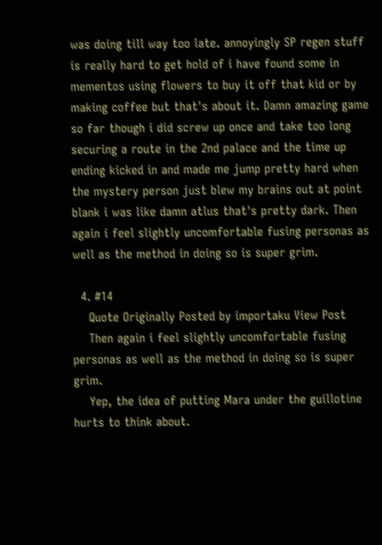was doing till way too late. annoyingly SP regen stuff is really hard to get hold of i have found some in mementos using flowers to buy it off that kid or by making coffee but that's about it. Damn amazing game so far though i did screw up once and take too long securing a route in the 2nd palace and the time up ending kicked in and made me jump pretty hard when the mystery person just blew my brains out at point blank i was like damn atlus that's pretty dark. Then again i feel slightly uncomfortable fusing personas as well as the method in doing so is super grim.

  4. #14
    Quote Originally Posted by importaku View Post
    Then again i feel slightly uncomfortable fusing personas as well as the method in doing so is super grim.
    Yep, the idea of putting Mara under the guillotine hurts to think about.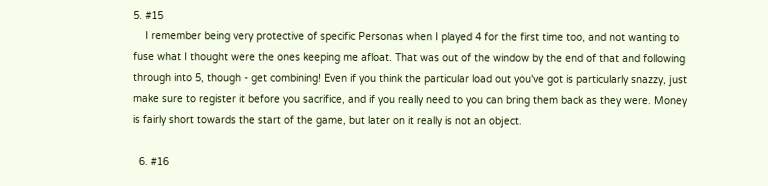5. #15
    I remember being very protective of specific Personas when I played 4 for the first time too, and not wanting to fuse what I thought were the ones keeping me afloat. That was out of the window by the end of that and following through into 5, though - get combining! Even if you think the particular load out you've got is particularly snazzy, just make sure to register it before you sacrifice, and if you really need to you can bring them back as they were. Money is fairly short towards the start of the game, but later on it really is not an object.

  6. #16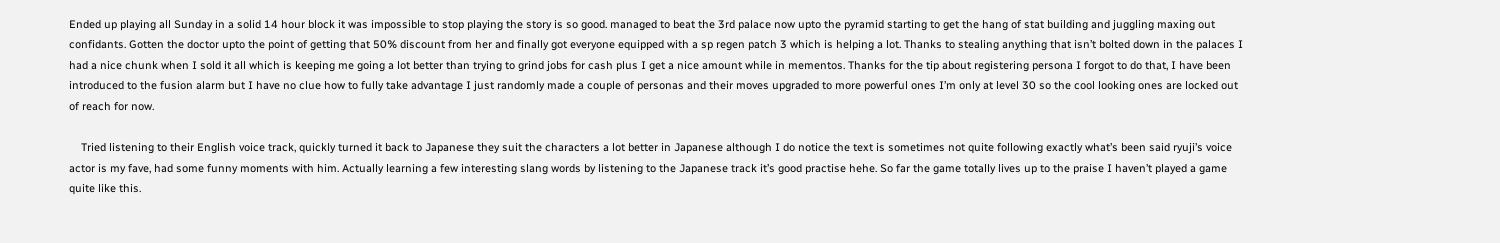Ended up playing all Sunday in a solid 14 hour block it was impossible to stop playing the story is so good. managed to beat the 3rd palace now upto the pyramid starting to get the hang of stat building and juggling maxing out confidants. Gotten the doctor upto the point of getting that 50% discount from her and finally got everyone equipped with a sp regen patch 3 which is helping a lot. Thanks to stealing anything that isn’t bolted down in the palaces I had a nice chunk when I sold it all which is keeping me going a lot better than trying to grind jobs for cash plus I get a nice amount while in mementos. Thanks for the tip about registering persona I forgot to do that, I have been introduced to the fusion alarm but I have no clue how to fully take advantage I just randomly made a couple of personas and their moves upgraded to more powerful ones I’m only at level 30 so the cool looking ones are locked out of reach for now.

    Tried listening to their English voice track, quickly turned it back to Japanese they suit the characters a lot better in Japanese although I do notice the text is sometimes not quite following exactly what’s been said ryuji’s voice actor is my fave, had some funny moments with him. Actually learning a few interesting slang words by listening to the Japanese track it’s good practise hehe. So far the game totally lives up to the praise I haven’t played a game quite like this.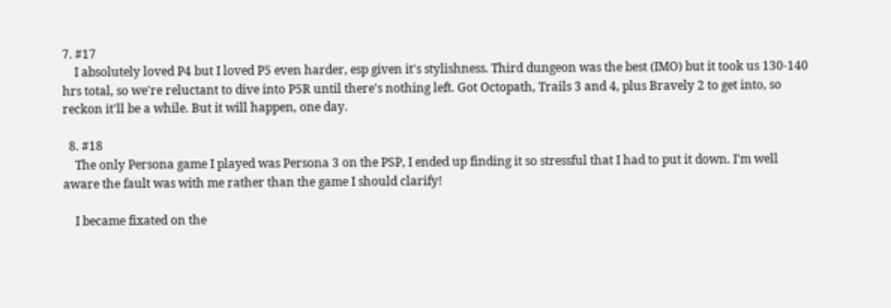7. #17
    I absolutely loved P4 but I loved P5 even harder, esp given it's stylishness. Third dungeon was the best (IMO) but it took us 130-140 hrs total, so we're reluctant to dive into P5R until there's nothing left. Got Octopath, Trails 3 and 4, plus Bravely 2 to get into, so reckon it'll be a while. But it will happen, one day.

  8. #18
    The only Persona game I played was Persona 3 on the PSP, I ended up finding it so stressful that I had to put it down. I'm well aware the fault was with me rather than the game I should clarify!

    I became fixated on the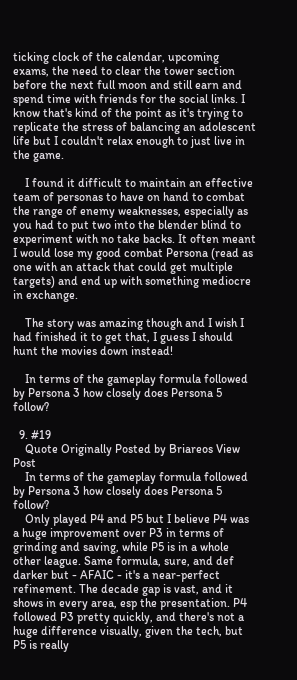ticking clock of the calendar, upcoming exams, the need to clear the tower section before the next full moon and still earn and spend time with friends for the social links. I know that's kind of the point as it's trying to replicate the stress of balancing an adolescent life but I couldn't relax enough to just live in the game.

    I found it difficult to maintain an effective team of personas to have on hand to combat the range of enemy weaknesses, especially as you had to put two into the blender blind to experiment with no take backs. It often meant I would lose my good combat Persona (read as one with an attack that could get multiple targets) and end up with something mediocre in exchange.

    The story was amazing though and I wish I had finished it to get that, I guess I should hunt the movies down instead!

    In terms of the gameplay formula followed by Persona 3 how closely does Persona 5 follow?

  9. #19
    Quote Originally Posted by Briareos View Post
    In terms of the gameplay formula followed by Persona 3 how closely does Persona 5 follow?
    Only played P4 and P5 but I believe P4 was a huge improvement over P3 in terms of grinding and saving, while P5 is in a whole other league. Same formula, sure, and def darker but - AFAIC - it's a near-perfect refinement. The decade gap is vast, and it shows in every area, esp the presentation. P4 followed P3 pretty quickly, and there's not a huge difference visually, given the tech, but P5 is really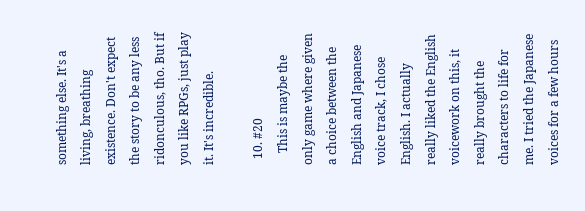something else. It's a living, breathing existence. Don't expect the story to be any less ridonculous, tho. But if you like RPGs, just play it. It's incredible.

  10. #20
    This is maybe the only game where given a choice between the English and Japanese voice track, I chose English. I actually really liked the English voicework on this, it really brought the characters to life for me. I tried the Japanese voices for a few hours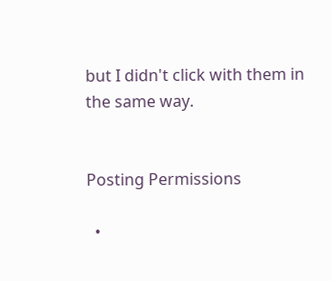but I didn't click with them in the same way.


Posting Permissions

  •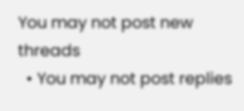You may not post new threads
  • You may not post replies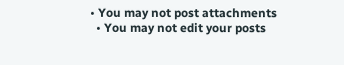• You may not post attachments
  • You may not edit your posts